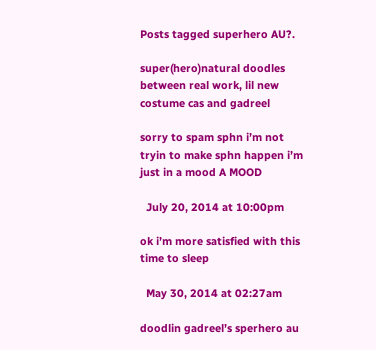Posts tagged superhero AU?.

super(hero)natural doodles between real work, lil new costume cas and gadreel

sorry to spam sphn i’m not tryin to make sphn happen i’m just in a mood A MOOD

  July 20, 2014 at 10:00pm

ok i’m more satisfied with this time to sleep

  May 30, 2014 at 02:27am

doodlin gadreel’s sperhero au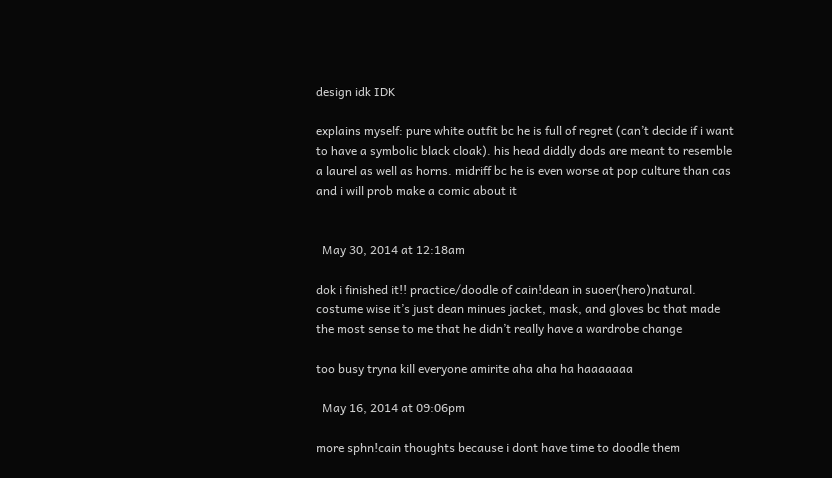design idk IDK

explains myself: pure white outfit bc he is full of regret (can’t decide if i want to have a symbolic black cloak). his head diddly dods are meant to resemble a laurel as well as horns. midriff bc he is even worse at pop culture than cas and i will prob make a comic about it


  May 30, 2014 at 12:18am

dok i finished it!! practice/doodle of cain!dean in suoer(hero)natural. costume wise it’s just dean minues jacket, mask, and gloves bc that made the most sense to me that he didn’t really have a wardrobe change

too busy tryna kill everyone amirite aha aha ha haaaaaaa

  May 16, 2014 at 09:06pm

more sphn!cain thoughts because i dont have time to doodle them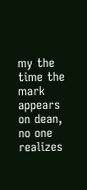my the time the mark appears on dean, no one realizes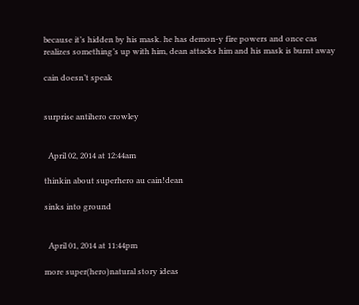because it’s hidden by his mask. he has demon-y fire powers and once cas realizes something’s up with him, dean attacks him and his mask is burnt away

cain doesn’t speak


surprise antihero crowley


  April 02, 2014 at 12:44am

thinkin about superhero au cain!dean

sinks into ground


  April 01, 2014 at 11:44pm

more super(hero)natural story ideas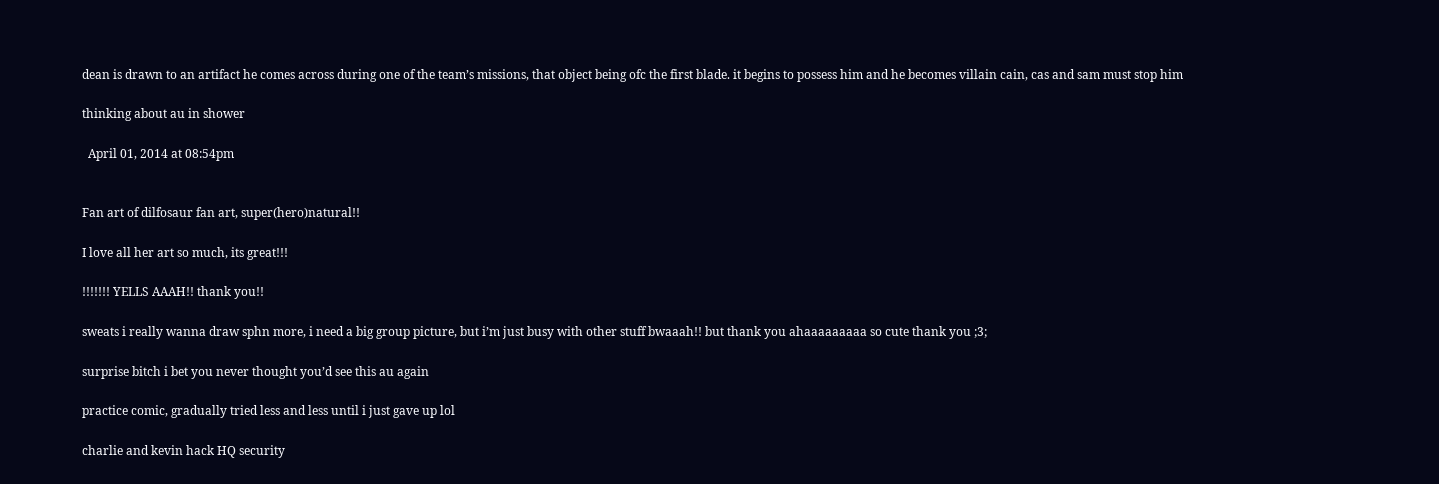dean is drawn to an artifact he comes across during one of the team’s missions, that object being ofc the first blade. it begins to possess him and he becomes villain cain, cas and sam must stop him

thinking about au in shower

  April 01, 2014 at 08:54pm


Fan art of dilfosaur fan art, super(hero)natural!!

I love all her art so much, its great!!!

!!!!!!! YELLS AAAH!! thank you!!

sweats i really wanna draw sphn more, i need a big group picture, but i’m just busy with other stuff bwaaah!! but thank you ahaaaaaaaaa so cute thank you ;3;

surprise bitch i bet you never thought you’d see this au again

practice comic, gradually tried less and less until i just gave up lol

charlie and kevin hack HQ security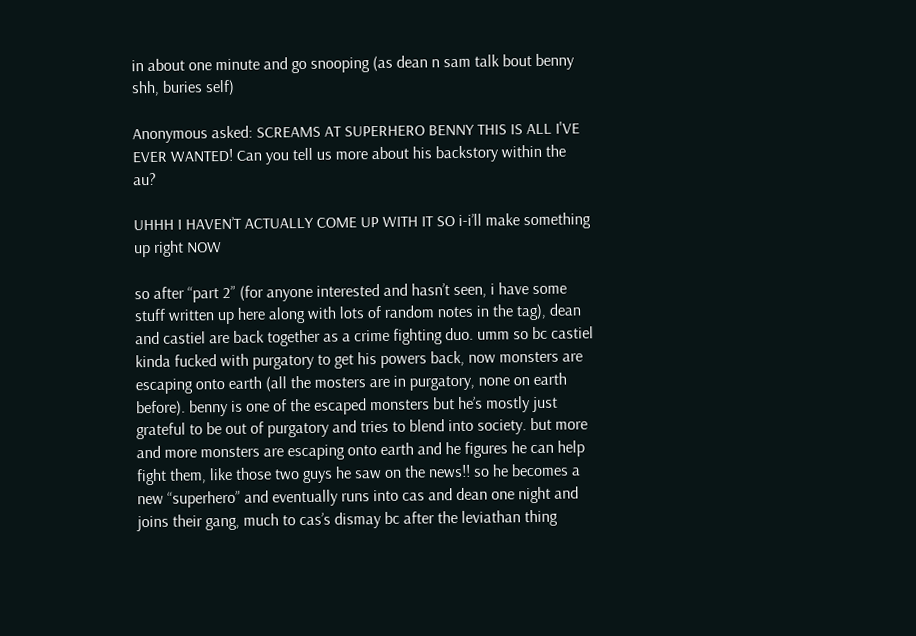in about one minute and go snooping (as dean n sam talk bout benny shh, buries self)

Anonymous asked: SCREAMS AT SUPERHERO BENNY THIS IS ALL I'VE EVER WANTED! Can you tell us more about his backstory within the au?

UHHH I HAVEN’T ACTUALLY COME UP WITH IT SO i-i’ll make something up right NOW

so after “part 2” (for anyone interested and hasn’t seen, i have some stuff written up here along with lots of random notes in the tag), dean and castiel are back together as a crime fighting duo. umm so bc castiel kinda fucked with purgatory to get his powers back, now monsters are escaping onto earth (all the mosters are in purgatory, none on earth before). benny is one of the escaped monsters but he’s mostly just grateful to be out of purgatory and tries to blend into society. but more and more monsters are escaping onto earth and he figures he can help fight them, like those two guys he saw on the news!! so he becomes a new “superhero” and eventually runs into cas and dean one night and joins their gang, much to cas’s dismay bc after the leviathan thing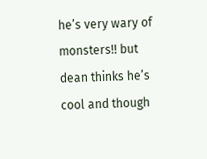he’s very wary of monsters!! but dean thinks he’s cool and though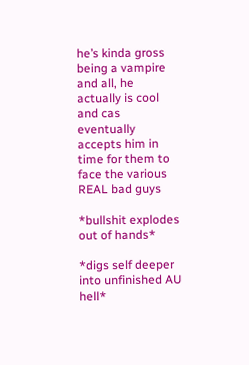he’s kinda gross being a vampire and all, he actually is cool and cas eventually accepts him in time for them to face the various REAL bad guys

*bullshit explodes out of hands*

*digs self deeper into unfinished AU hell*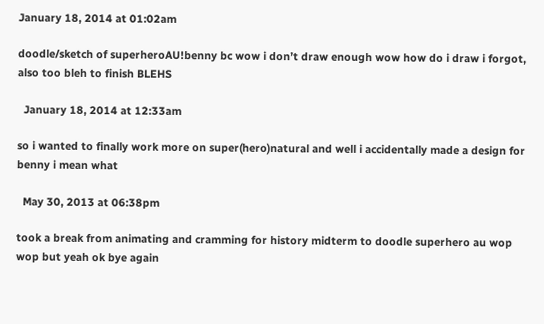January 18, 2014 at 01:02am

doodle/sketch of superheroAU!benny bc wow i don’t draw enough wow how do i draw i forgot, also too bleh to finish BLEHS

  January 18, 2014 at 12:33am

so i wanted to finally work more on super(hero)natural and well i accidentally made a design for benny i mean what

  May 30, 2013 at 06:38pm

took a break from animating and cramming for history midterm to doodle superhero au wop wop but yeah ok bye again